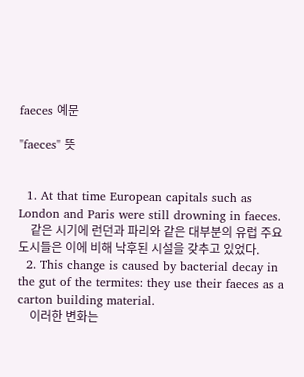faeces 예문

"faeces" 뜻


  1. At that time European capitals such as London and Paris were still drowning in faeces.
    같은 시기에 런던과 파리와 같은 대부분의 유럽 주요 도시들은 이에 비해 낙후된 시설을 갖추고 있었다.
  2. This change is caused by bacterial decay in the gut of the termites: they use their faeces as a carton building material.
    이러한 변화는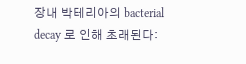장내 박테리아의 bacterial decay 로 인해 초래된다: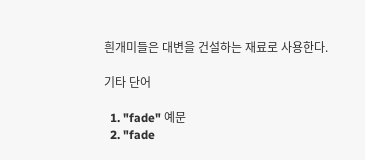흰개미들은 대변을 건설하는 재료로 사용한다.

기타 단어

  1. "fade" 예문
  2. "fade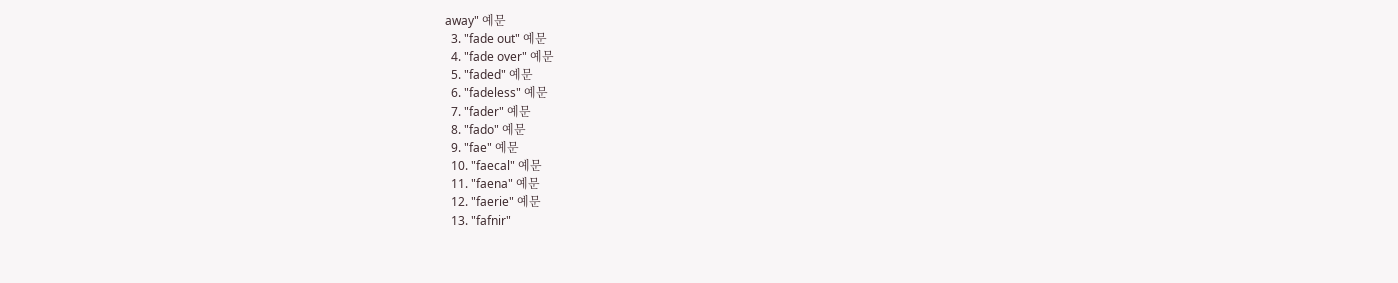away" 예문
  3. "fade out" 예문
  4. "fade over" 예문
  5. "faded" 예문
  6. "fadeless" 예문
  7. "fader" 예문
  8. "fado" 예문
  9. "fae" 예문
  10. "faecal" 예문
  11. "faena" 예문
  12. "faerie" 예문
  13. "fafnir"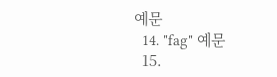예문
  14. "fag" 예문
  15.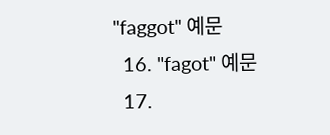"faggot" 예문
  16. "fagot" 예문
  17.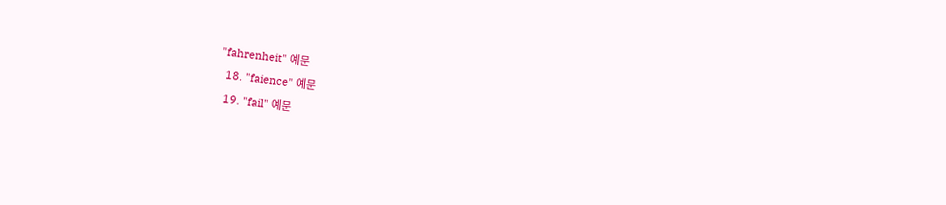"fahrenheit" 예문
  18. "faience" 예문
  19. "fail" 예문